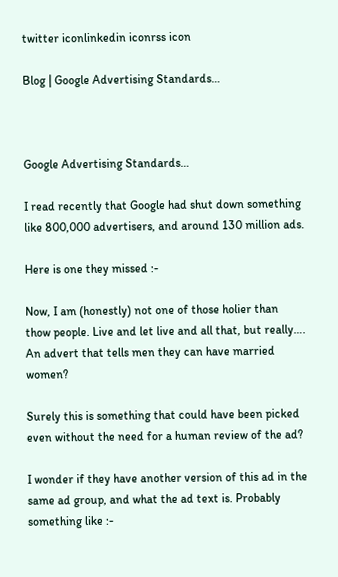twitter iconlinkedin iconrss icon

Blog | Google Advertising Standards…



Google Advertising Standards…

I read recently that Google had shut down something like 800,000 advertisers, and around 130 million ads.

Here is one they missed :-

Now, I am (honestly) not one of those holier than thow people. Live and let live and all that, but really…. An advert that tells men they can have married women?

Surely this is something that could have been picked even without the need for a human review of the ad?

I wonder if they have another version of this ad in the same ad group, and what the ad text is. Probably something like :-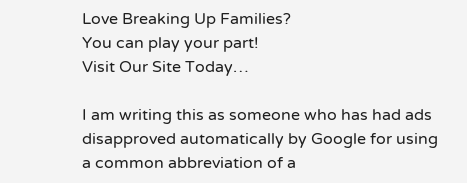Love Breaking Up Families?
You can play your part!
Visit Our Site Today…

I am writing this as someone who has had ads disapproved automatically by Google for using a common abbreviation of a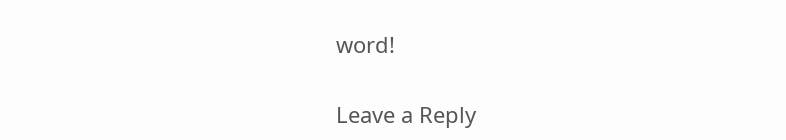word!

Leave a Reply